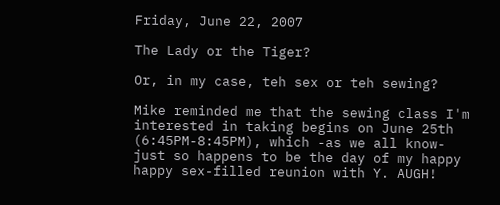Friday, June 22, 2007

The Lady or the Tiger?

Or, in my case, teh sex or teh sewing?

Mike reminded me that the sewing class I'm interested in taking begins on June 25th (6:45PM-8:45PM), which -as we all know- just so happens to be the day of my happy happy sex-filled reunion with Y. AUGH!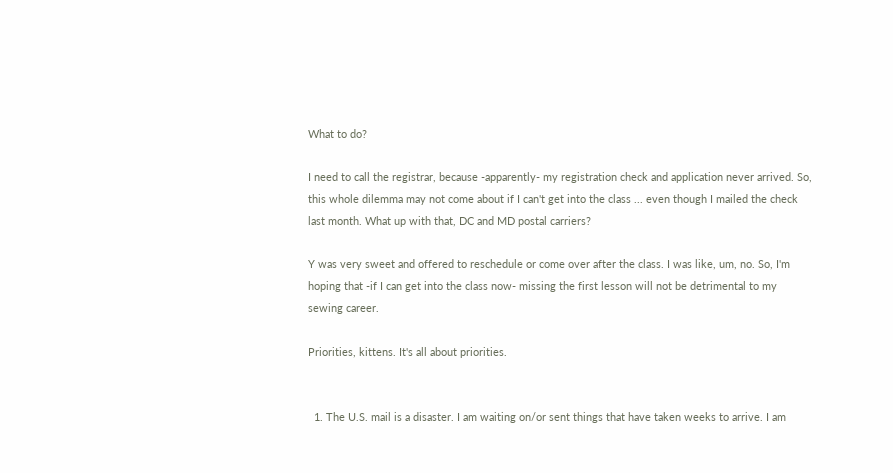What to do?

I need to call the registrar, because -apparently- my registration check and application never arrived. So, this whole dilemma may not come about if I can't get into the class ... even though I mailed the check last month. What up with that, DC and MD postal carriers?

Y was very sweet and offered to reschedule or come over after the class. I was like, um, no. So, I'm hoping that -if I can get into the class now- missing the first lesson will not be detrimental to my sewing career.

Priorities, kittens. It's all about priorities.


  1. The U.S. mail is a disaster. I am waiting on/or sent things that have taken weeks to arrive. I am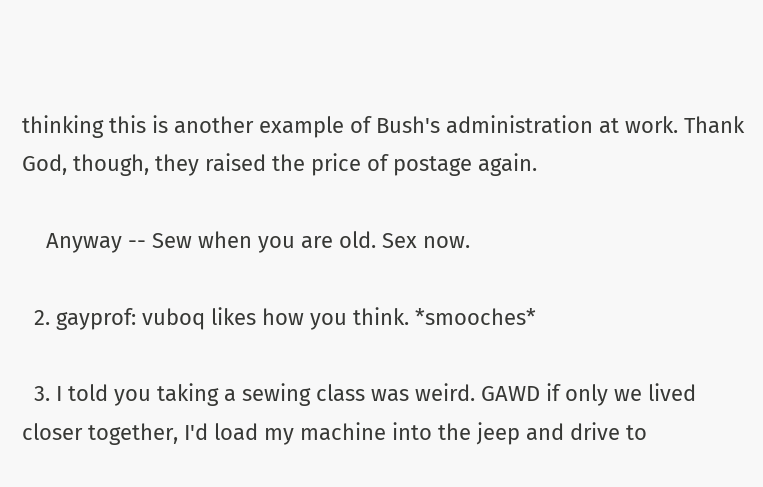thinking this is another example of Bush's administration at work. Thank God, though, they raised the price of postage again.

    Anyway -- Sew when you are old. Sex now.

  2. gayprof: vuboq likes how you think. *smooches*

  3. I told you taking a sewing class was weird. GAWD if only we lived closer together, I'd load my machine into the jeep and drive to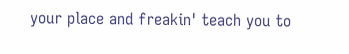your place and freakin' teach you to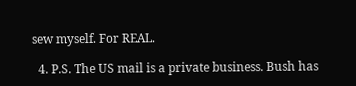sew myself. For REAL.

  4. P.S. The US mail is a private business. Bush has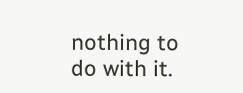nothing to do with it.